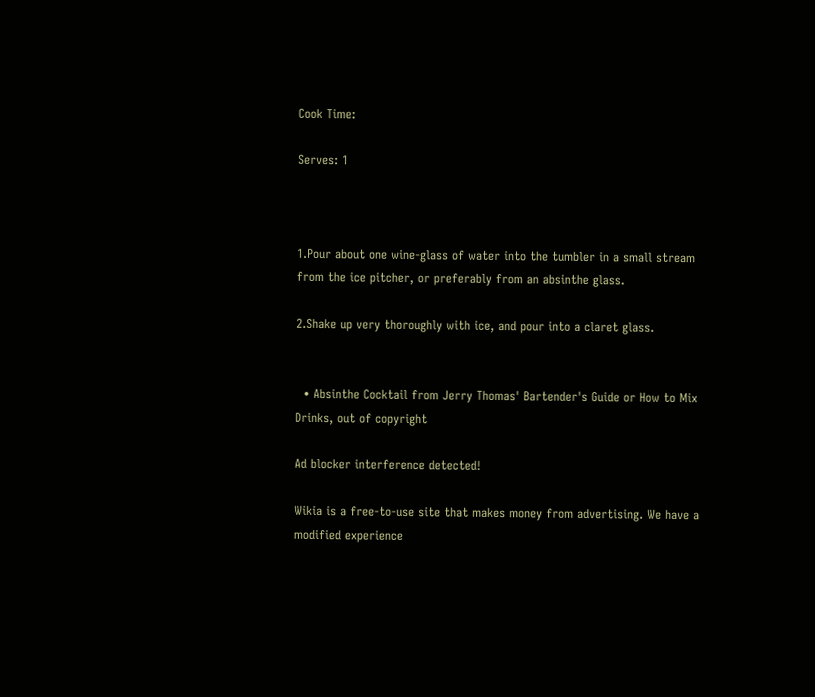Cook Time:

Serves: 1



1.Pour about one wine-glass of water into the tumbler in a small stream from the ice pitcher, or preferably from an absinthe glass.

2.Shake up very thoroughly with ice, and pour into a claret glass.


  • Absinthe Cocktail from Jerry Thomas' Bartender's Guide or How to Mix Drinks, out of copyright

Ad blocker interference detected!

Wikia is a free-to-use site that makes money from advertising. We have a modified experience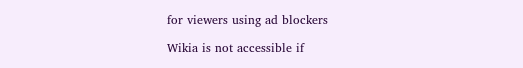for viewers using ad blockers

Wikia is not accessible if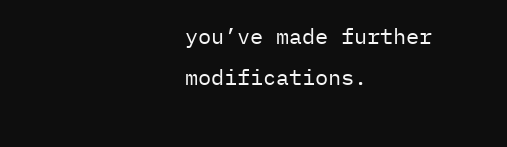you’ve made further modifications.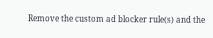Remove the custom ad blocker rule(s) and the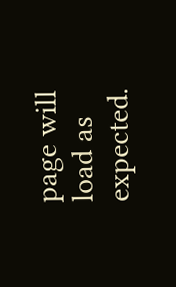page will load as expected.